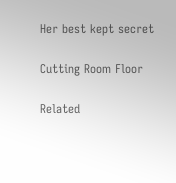Her best kept secret

Cutting Room Floor

Related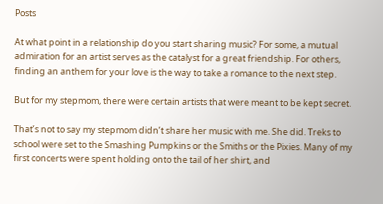Posts

At what point in a relationship do you start sharing music? For some, a mutual admiration for an artist serves as the catalyst for a great friendship. For others, finding an anthem for your love is the way to take a romance to the next step.

But for my stepmom, there were certain artists that were meant to be kept secret.

That’s not to say my stepmom didn’t share her music with me. She did. Treks to school were set to the Smashing Pumpkins or the Smiths or the Pixies. Many of my first concerts were spent holding onto the tail of her shirt, and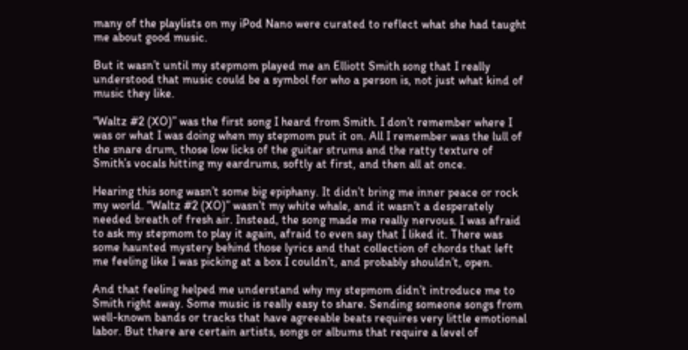many of the playlists on my iPod Nano were curated to reflect what she had taught me about good music.

But it wasn’t until my stepmom played me an Elliott Smith song that I really understood that music could be a symbol for who a person is, not just what kind of music they like.

“Waltz #2 (XO)” was the first song I heard from Smith. I don’t remember where I was or what I was doing when my stepmom put it on. All I remember was the lull of the snare drum, those low licks of the guitar strums and the ratty texture of Smith’s vocals hitting my eardrums, softly at first, and then all at once.

Hearing this song wasn’t some big epiphany. It didn’t bring me inner peace or rock my world. “Waltz #2 (XO)” wasn’t my white whale, and it wasn’t a desperately needed breath of fresh air. Instead, the song made me really nervous. I was afraid to ask my stepmom to play it again, afraid to even say that I liked it. There was some haunted mystery behind those lyrics and that collection of chords that left me feeling like I was picking at a box I couldn’t, and probably shouldn’t, open.

And that feeling helped me understand why my stepmom didn’t introduce me to Smith right away. Some music is really easy to share. Sending someone songs from well-known bands or tracks that have agreeable beats requires very little emotional labor. But there are certain artists, songs or albums that require a level of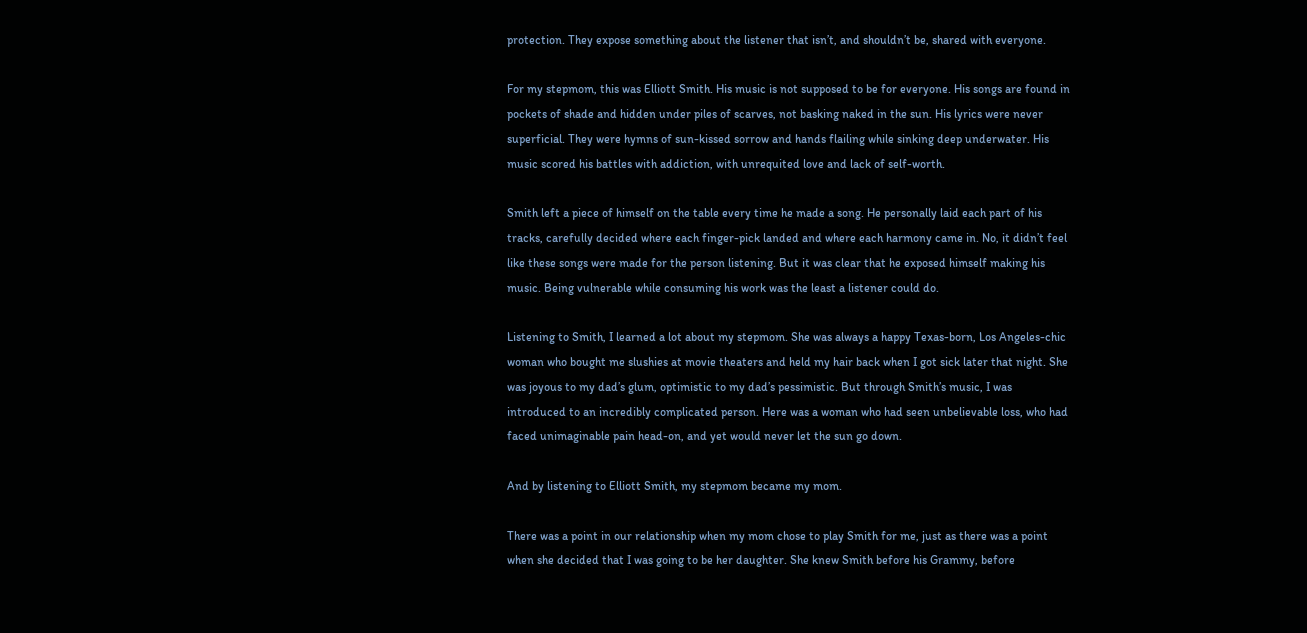protection. They expose something about the listener that isn’t, and shouldn’t be, shared with everyone.

For my stepmom, this was Elliott Smith. His music is not supposed to be for everyone. His songs are found in pockets of shade and hidden under piles of scarves, not basking naked in the sun. His lyrics were never superficial. They were hymns of sun-kissed sorrow and hands flailing while sinking deep underwater. His music scored his battles with addiction, with unrequited love and lack of self-worth.

Smith left a piece of himself on the table every time he made a song. He personally laid each part of his tracks, carefully decided where each finger-pick landed and where each harmony came in. No, it didn’t feel like these songs were made for the person listening. But it was clear that he exposed himself making his music. Being vulnerable while consuming his work was the least a listener could do.

Listening to Smith, I learned a lot about my stepmom. She was always a happy Texas-born, Los Angeles-chic woman who bought me slushies at movie theaters and held my hair back when I got sick later that night. She was joyous to my dad’s glum, optimistic to my dad’s pessimistic. But through Smith’s music, I was introduced to an incredibly complicated person. Here was a woman who had seen unbelievable loss, who had faced unimaginable pain head-on, and yet would never let the sun go down.

And by listening to Elliott Smith, my stepmom became my mom.

There was a point in our relationship when my mom chose to play Smith for me, just as there was a point when she decided that I was going to be her daughter. She knew Smith before his Grammy, before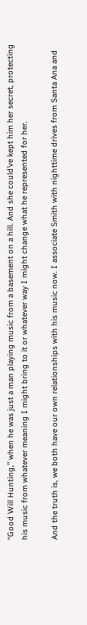“Good Will Hunting,” when he was just a man playing music from a basement on a hill. And she could’ve kept him her secret, protecting his music from whatever meaning I might bring to it or whatever way I might change what he represented for her.

And the truth is, we both have our own relationships with his music now. I associate Smith with nighttime drives from Santa Ana and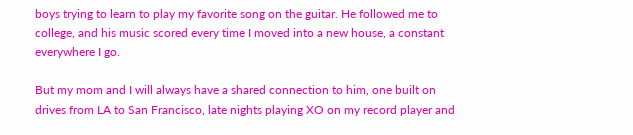boys trying to learn to play my favorite song on the guitar. He followed me to college, and his music scored every time I moved into a new house, a constant everywhere I go.

But my mom and I will always have a shared connection to him, one built on drives from LA to San Francisco, late nights playing XO on my record player and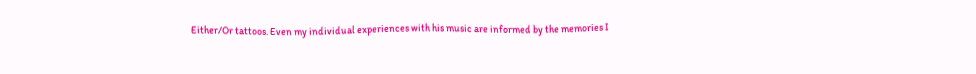Either/Or tattoos. Even my individual experiences with his music are informed by the memories I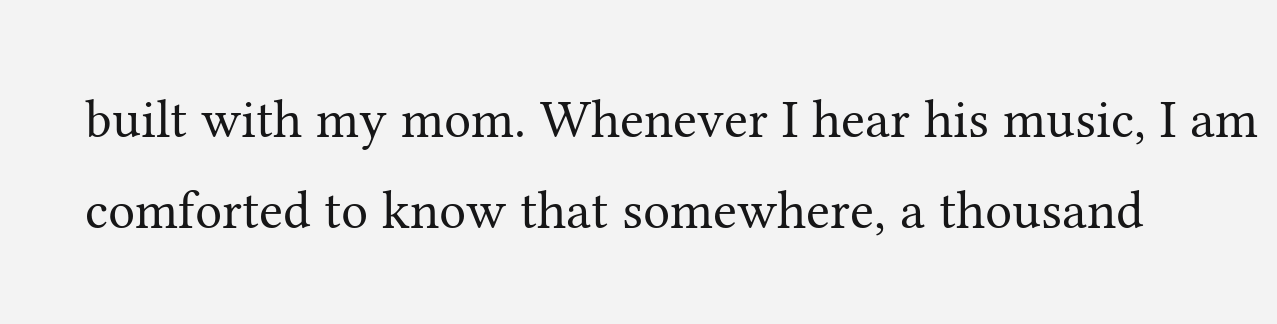built with my mom. Whenever I hear his music, I am comforted to know that somewhere, a thousand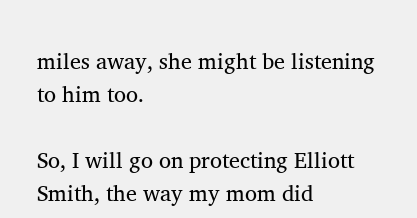miles away, she might be listening to him too.

So, I will go on protecting Elliott Smith, the way my mom did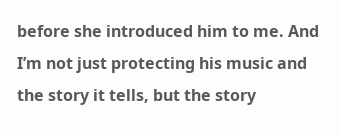before she introduced him to me. And I’m not just protecting his music and the story it tells, but the story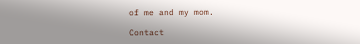of me and my mom.

Contact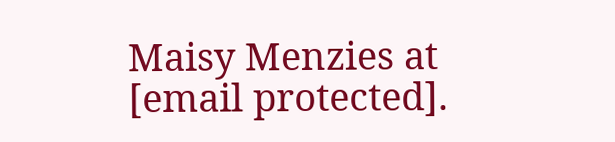Maisy Menzies at [email protected].